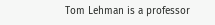Tom Lehman is a professor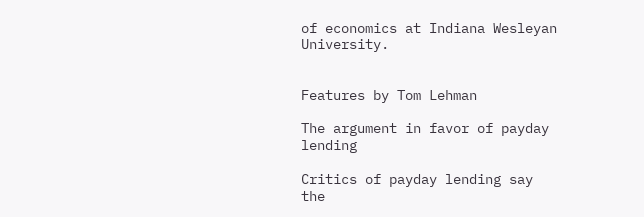of economics at Indiana Wesleyan University.


Features by Tom Lehman

The argument in favor of payday lending

Critics of payday lending say the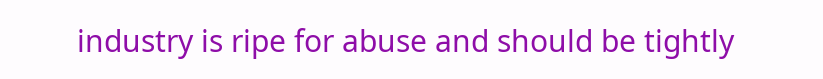industry is ripe for abuse and should be tightly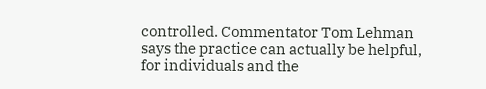controlled. Commentator Tom Lehman says the practice can actually be helpful, for individuals and the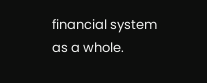financial system as a whole.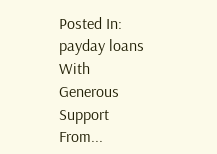Posted In: payday loans
With Generous Support From...